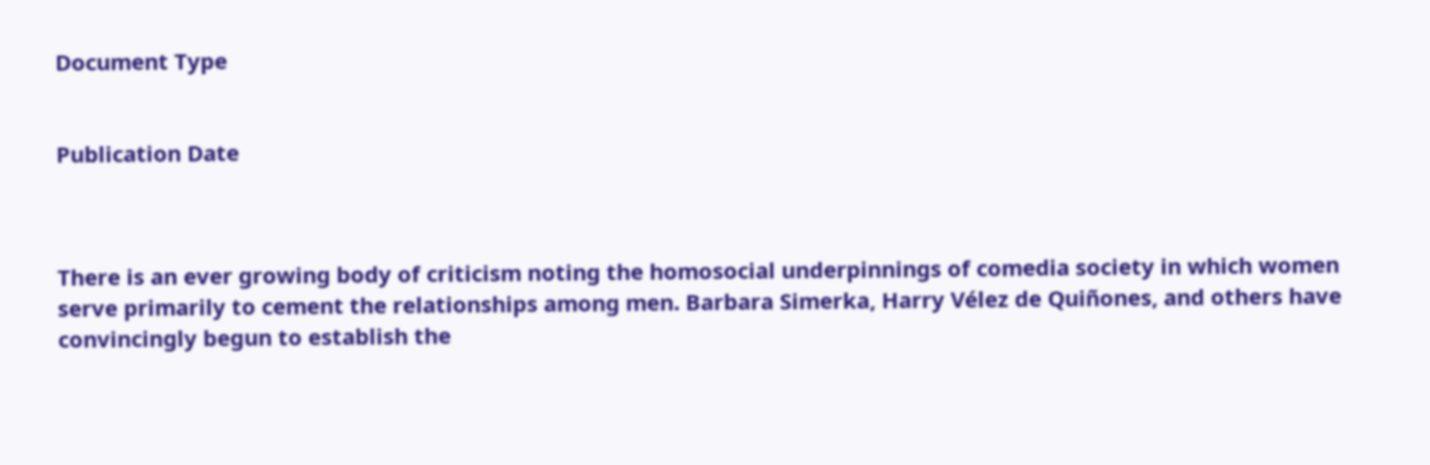Document Type


Publication Date



There is an ever growing body of criticism noting the homosocial underpinnings of comedia society in which women serve primarily to cement the relationships among men. Barbara Simerka, Harry Vélez de Quiñones, and others have convincingly begun to establish the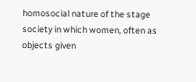homosocial nature of the stage society in which women, often as objects given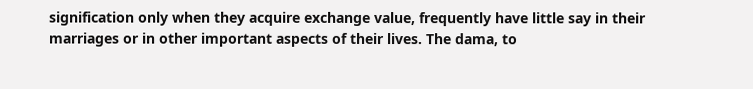signification only when they acquire exchange value, frequently have little say in their marriages or in other important aspects of their lives. The dama, to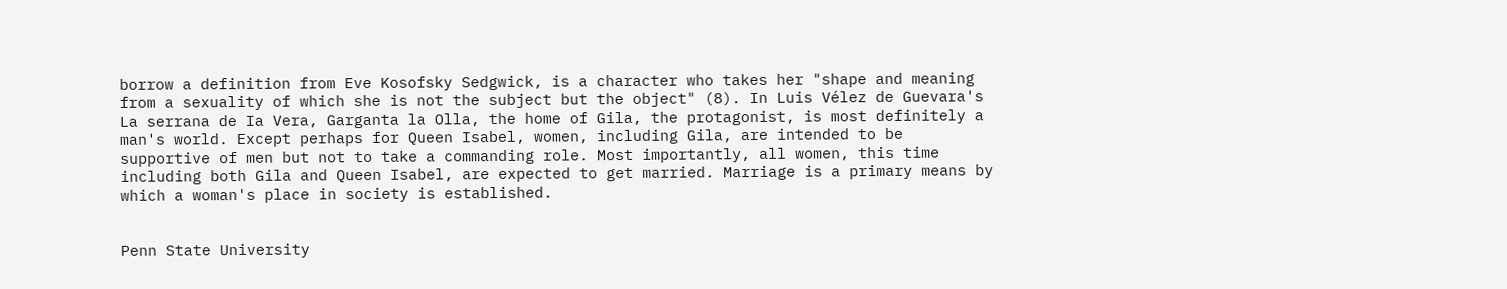borrow a definition from Eve Kosofsky Sedgwick, is a character who takes her "shape and meaning from a sexuality of which she is not the subject but the object" (8). In Luis Vélez de Guevara's La serrana de Ia Vera, Garganta la Olla, the home of Gila, the protagonist, is most definitely a man's world. Except perhaps for Queen Isabel, women, including Gila, are intended to be supportive of men but not to take a commanding role. Most importantly, all women, this time including both Gila and Queen Isabel, are expected to get married. Marriage is a primary means by which a woman's place in society is established.


Penn State University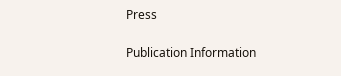Press

Publication Information